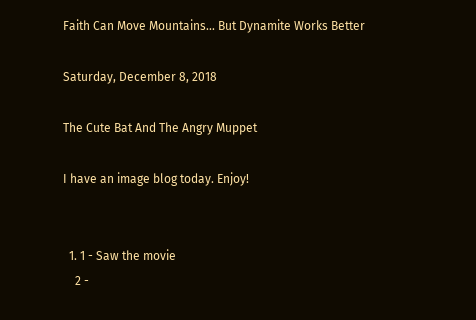Faith Can Move Mountains... But Dynamite Works Better

Saturday, December 8, 2018

The Cute Bat And The Angry Muppet

I have an image blog today. Enjoy!


  1. 1 - Saw the movie
    2 -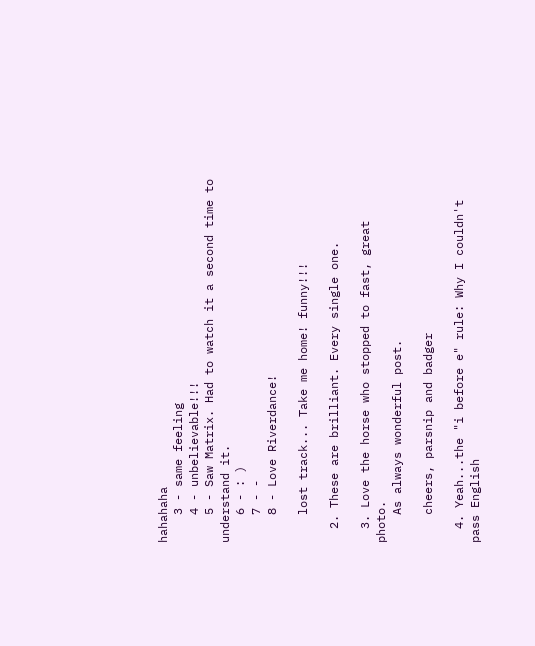hahahaha
    3 - same feeling
    4 - unbelievable!!!
    5 - Saw Matrix. Had to watch it a second time to understand it.
    6 - : )
    7 - -
    8 - Love Riverdance!

    lost track... Take me home! funny!!!

  2. These are brilliant. Every single one.

  3. Love the horse who stopped to fast, great photo.
    As always wonderful post.

    cheers, parsnip and badger

  4. Yeah...the "i before e" rule: Why I couldn't pass English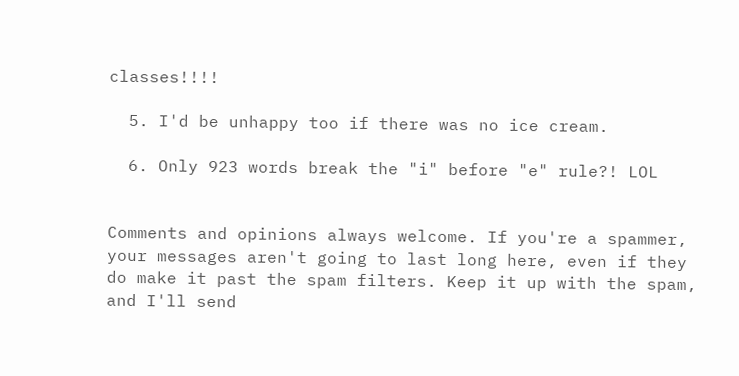classes!!!!

  5. I'd be unhappy too if there was no ice cream.

  6. Only 923 words break the "i" before "e" rule?! LOL


Comments and opinions always welcome. If you're a spammer, your messages aren't going to last long here, even if they do make it past the spam filters. Keep it up with the spam, and I'll send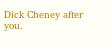Dick Cheney after you.